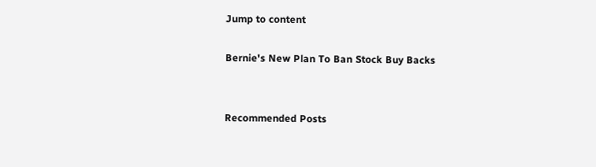Jump to content

Bernie's New Plan To Ban Stock Buy Backs


Recommended Posts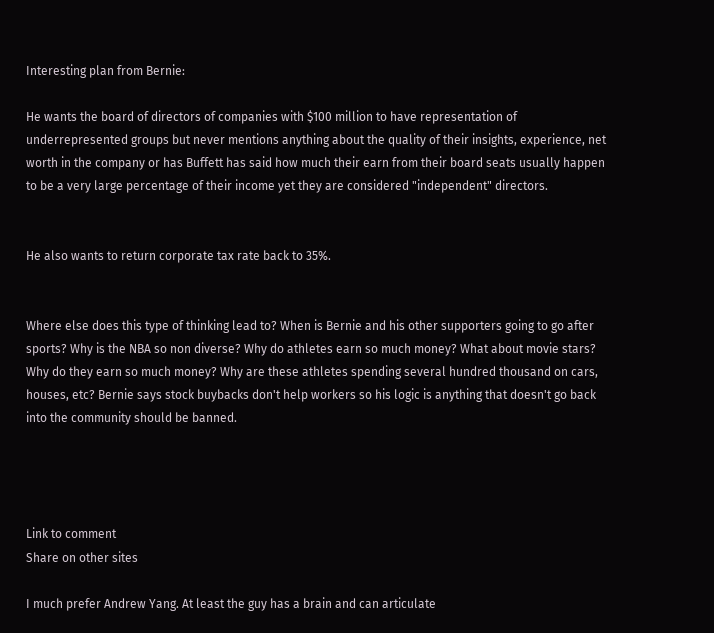Interesting plan from Bernie:

He wants the board of directors of companies with $100 million to have representation of underrepresented groups but never mentions anything about the quality of their insights, experience, net worth in the company or has Buffett has said how much their earn from their board seats usually happen to be a very large percentage of their income yet they are considered "independent" directors.


He also wants to return corporate tax rate back to 35%.


Where else does this type of thinking lead to? When is Bernie and his other supporters going to go after sports? Why is the NBA so non diverse? Why do athletes earn so much money? What about movie stars? Why do they earn so much money? Why are these athletes spending several hundred thousand on cars, houses, etc? Bernie says stock buybacks don't help workers so his logic is anything that doesn't go back into the community should be banned.




Link to comment
Share on other sites

I much prefer Andrew Yang. At least the guy has a brain and can articulate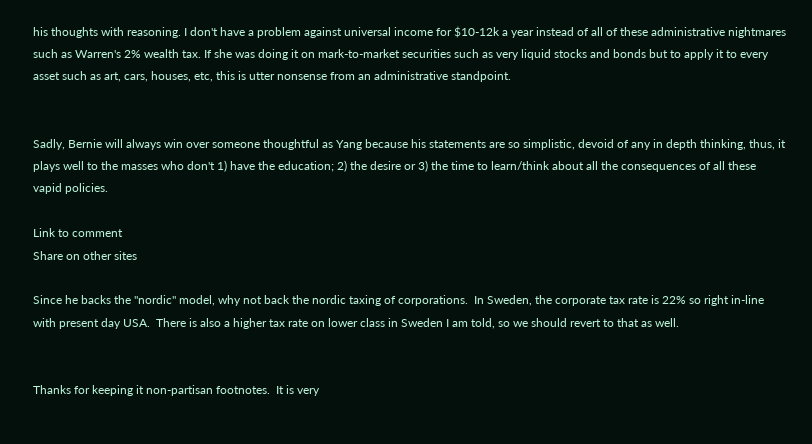his thoughts with reasoning. I don't have a problem against universal income for $10-12k a year instead of all of these administrative nightmares such as Warren's 2% wealth tax. If she was doing it on mark-to-market securities such as very liquid stocks and bonds but to apply it to every asset such as art, cars, houses, etc, this is utter nonsense from an administrative standpoint.


Sadly, Bernie will always win over someone thoughtful as Yang because his statements are so simplistic, devoid of any in depth thinking, thus, it plays well to the masses who don't 1) have the education; 2) the desire or 3) the time to learn/think about all the consequences of all these vapid policies.

Link to comment
Share on other sites

Since he backs the "nordic" model, why not back the nordic taxing of corporations.  In Sweden, the corporate tax rate is 22% so right in-line with present day USA.  There is also a higher tax rate on lower class in Sweden I am told, so we should revert to that as well.


Thanks for keeping it non-partisan footnotes.  It is very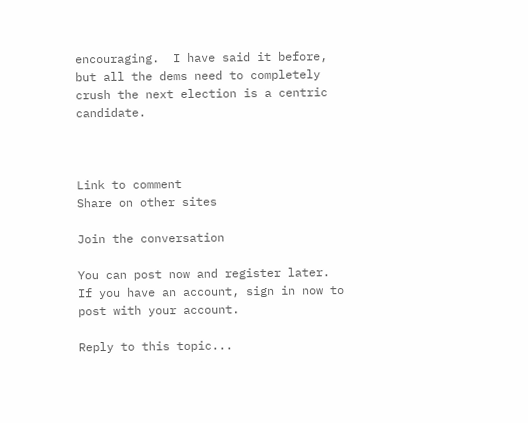encouraging.  I have said it before, but all the dems need to completely crush the next election is a centric candidate.



Link to comment
Share on other sites

Join the conversation

You can post now and register later. If you have an account, sign in now to post with your account.

Reply to this topic...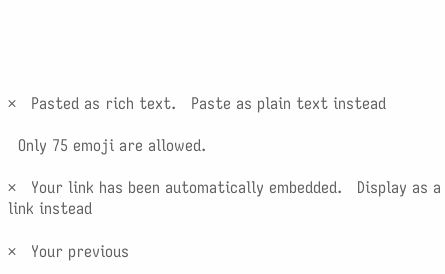×   Pasted as rich text.   Paste as plain text instead

  Only 75 emoji are allowed.

×   Your link has been automatically embedded.   Display as a link instead

×   Your previous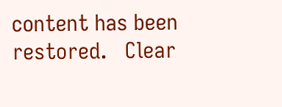content has been restored.   Clear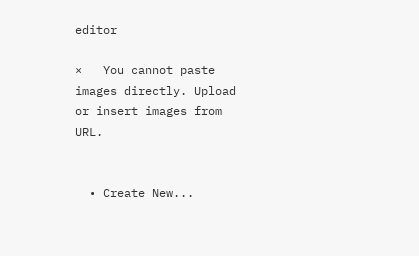editor

×   You cannot paste images directly. Upload or insert images from URL.


  • Create New...